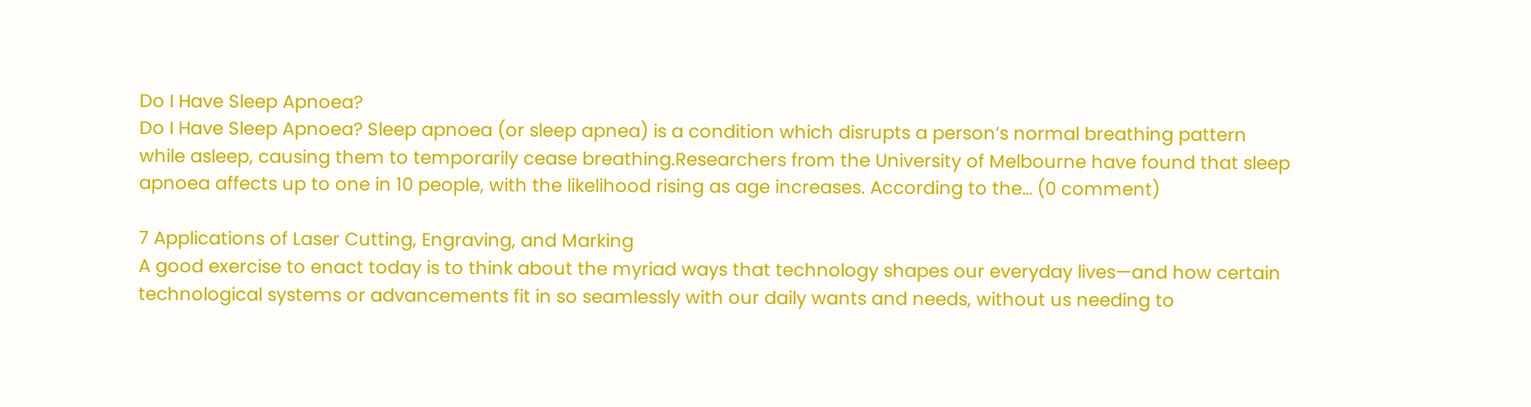Do I Have Sleep Apnoea?
Do I Have Sleep Apnoea? Sleep apnoea (or sleep apnea) is a condition which disrupts a person’s normal breathing pattern while asleep, causing them to temporarily cease breathing.Researchers from the University of Melbourne have found that sleep apnoea affects up to one in 10 people, with the likelihood rising as age increases. According to the… (0 comment)

7 Applications of Laser Cutting, Engraving, and Marking
A good exercise to enact today is to think about the myriad ways that technology shapes our everyday lives—and how certain technological systems or advancements fit in so seamlessly with our daily wants and needs, without us needing to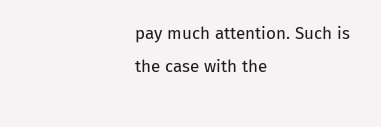pay much attention. Such is the case with the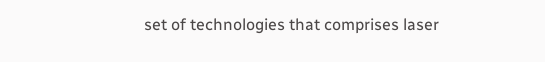set of technologies that comprises laser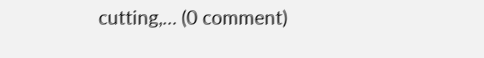cutting,… (0 comment)